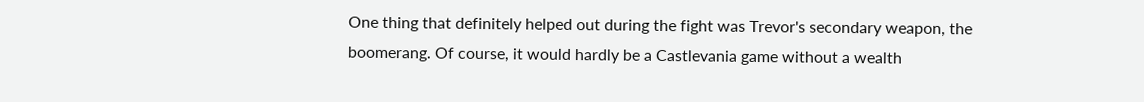One thing that definitely helped out during the fight was Trevor's secondary weapon, the boomerang. Of course, it would hardly be a Castlevania game without a wealth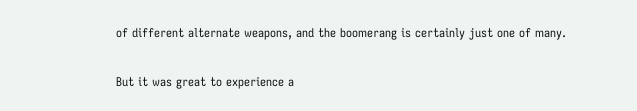of different alternate weapons, and the boomerang is certainly just one of many.

But it was great to experience a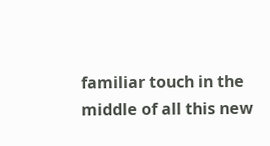familiar touch in the middle of all this new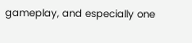gameplay, and especially one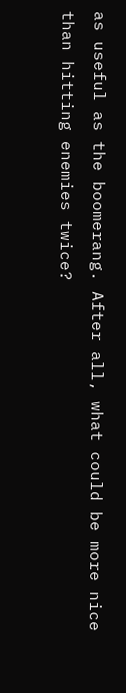as useful as the boomerang. After all, what could be more nice than hitting enemies twice?